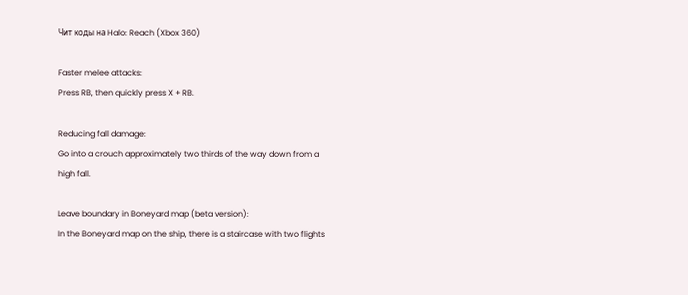Чит коды на Halo: Reach (Xbox 360)

Faster melee attacks:
Press RB, then quickly press X + RB.

Reducing fall damage:
Go into a crouch approximately two thirds of the way down from a high fall.

Leave boundary in Boneyard map (beta version):
In the Boneyard map on the ship, there is a staircase with two flights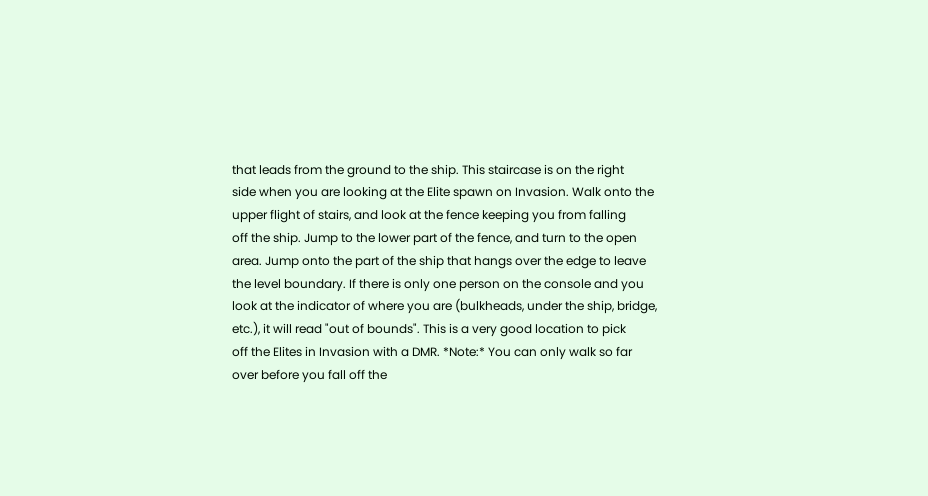that leads from the ground to the ship. This staircase is on the right
side when you are looking at the Elite spawn on Invasion. Walk onto the
upper flight of stairs, and look at the fence keeping you from falling
off the ship. Jump to the lower part of the fence, and turn to the open
area. Jump onto the part of the ship that hangs over the edge to leave
the level boundary. If there is only one person on the console and you
look at the indicator of where you are (bulkheads, under the ship, bridge,
etc.), it will read "out of bounds". This is a very good location to pick
off the Elites in Invasion with a DMR. *Note:* You can only walk so far
over before you fall off the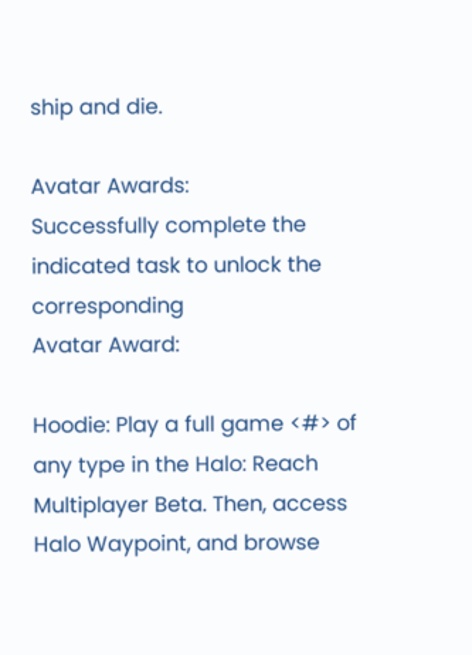ship and die.

Avatar Awards:
Successfully complete the indicated task to unlock the corresponding
Avatar Award:

Hoodie: Play a full game <#> of any type in the Halo: Reach
Multiplayer Beta. Then, access Halo Waypoint, and browse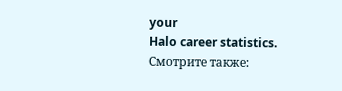your
Halo career statistics.
Смотрите также: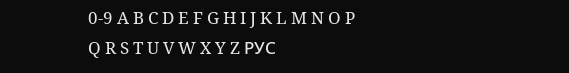0-9 A B C D E F G H I J K L M N O P Q R S T U V W X Y Z РУС